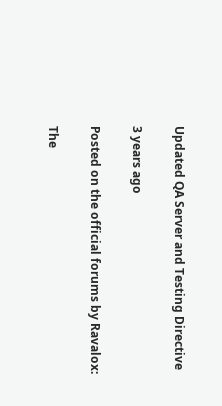Updated QA Server and Testing Directive

3 years ago

Posted on the official forums by Ravalox:

The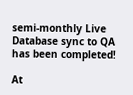semi-monthly Live Database sync to QA has been completed!

At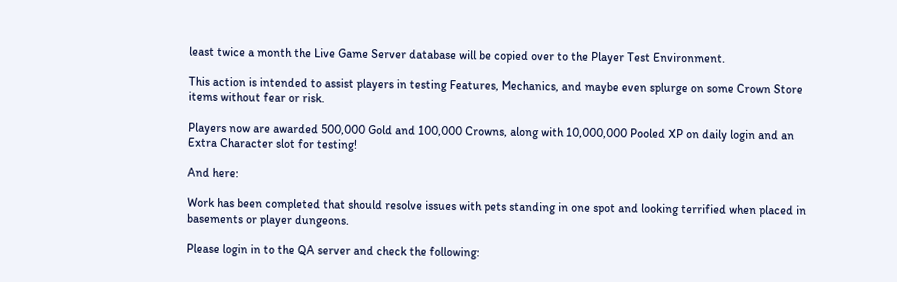least twice a month the Live Game Server database will be copied over to the Player Test Environment.

This action is intended to assist players in testing Features, Mechanics, and maybe even splurge on some Crown Store items without fear or risk.

Players now are awarded 500,000 Gold and 100,000 Crowns, along with 10,000,000 Pooled XP on daily login and an Extra Character slot for testing!

And here:

Work has been completed that should resolve issues with pets standing in one spot and looking terrified when placed in basements or player dungeons.

Please login in to the QA server and check the following: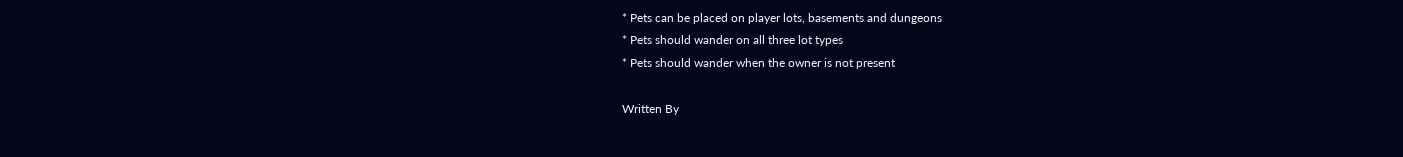* Pets can be placed on player lots, basements and dungeons
* Pets should wander on all three lot types
* Pets should wander when the owner is not present

Written By